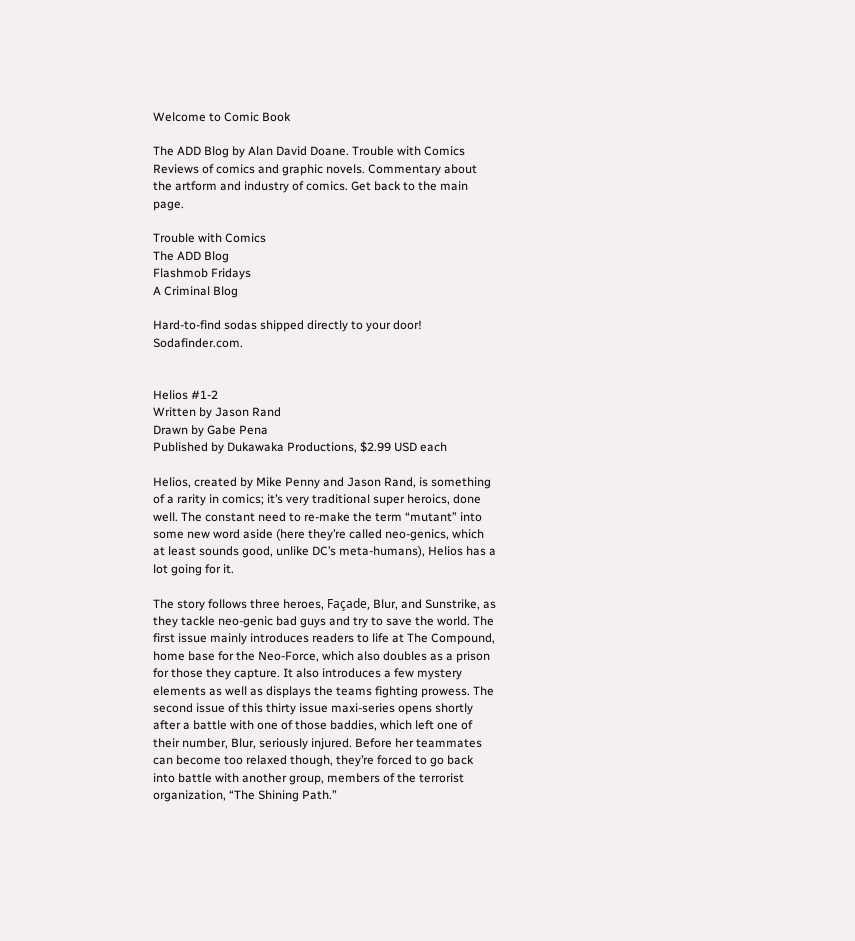Welcome to Comic Book

The ADD Blog by Alan David Doane. Trouble with Comics Reviews of comics and graphic novels. Commentary about the artform and industry of comics. Get back to the main page.

Trouble with Comics
The ADD Blog
Flashmob Fridays
A Criminal Blog

Hard-to-find sodas shipped directly to your door! Sodafinder.com.


Helios #1-2
Written by Jason Rand
Drawn by Gabe Pena
Published by Dukawaka Productions, $2.99 USD each

Helios, created by Mike Penny and Jason Rand, is something of a rarity in comics; it’s very traditional super heroics, done well. The constant need to re-make the term “mutant” into some new word aside (here they’re called neo-genics, which at least sounds good, unlike DC’s meta-humans), Helios has a lot going for it.

The story follows three heroes, Façade, Blur, and Sunstrike, as they tackle neo-genic bad guys and try to save the world. The first issue mainly introduces readers to life at The Compound, home base for the Neo-Force, which also doubles as a prison for those they capture. It also introduces a few mystery elements as well as displays the teams fighting prowess. The second issue of this thirty issue maxi-series opens shortly after a battle with one of those baddies, which left one of their number, Blur, seriously injured. Before her teammates can become too relaxed though, they’re forced to go back into battle with another group, members of the terrorist organization, “The Shining Path.”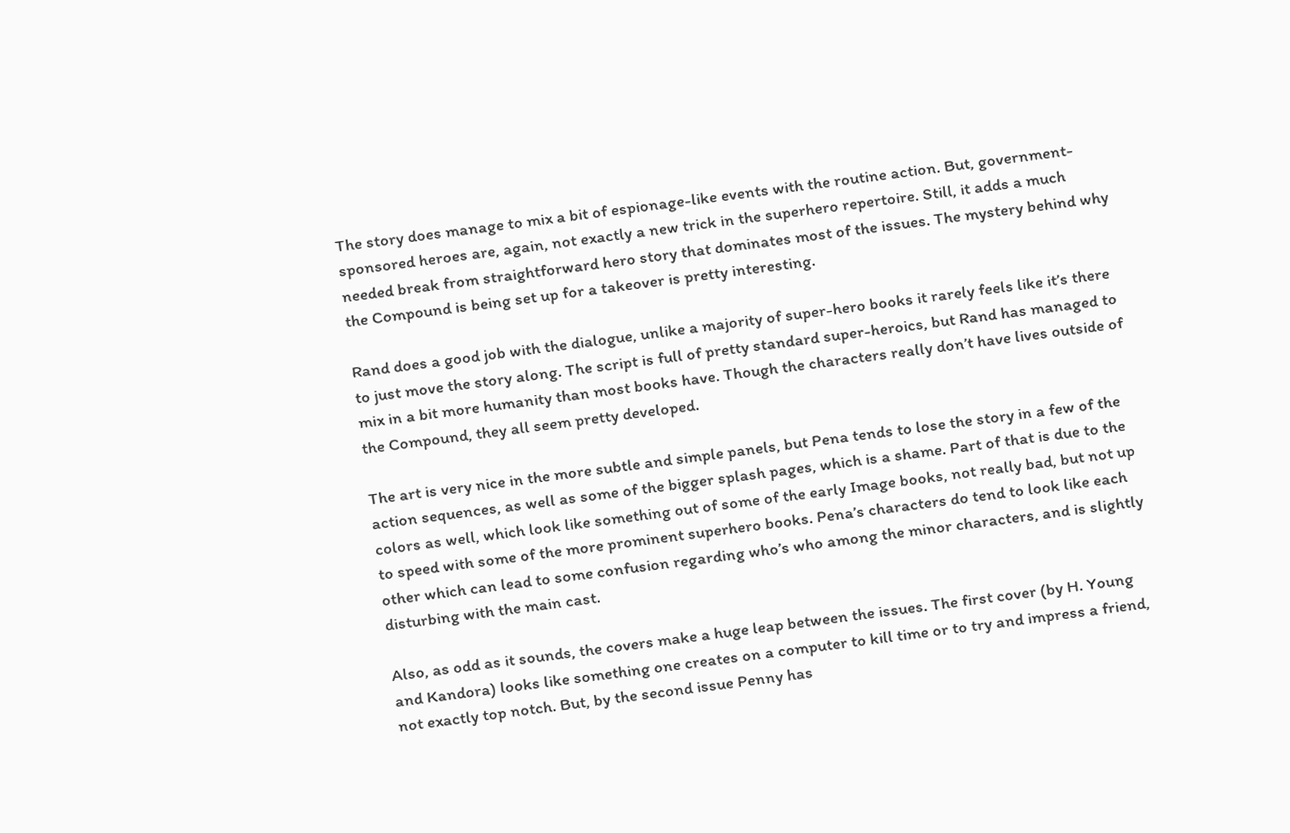The story does manage to mix a bit of espionage-like events with the routine action. But, government-sponsored heroes are, again, not exactly a new trick in the superhero repertoire. Still, it adds a much needed break from straightforward hero story that dominates most of the issues. The mystery behind why the Compound is being set up for a takeover is pretty interesting.

Rand does a good job with the dialogue, unlike a majority of super-hero books it rarely feels like it’s there to just move the story along. The script is full of pretty standard super-heroics, but Rand has managed to mix in a bit more humanity than most books have. Though the characters really don’t have lives outside of the Compound, they all seem pretty developed.

The art is very nice in the more subtle and simple panels, but Pena tends to lose the story in a few of the action sequences, as well as some of the bigger splash pages, which is a shame. Part of that is due to the colors as well, which look like something out of some of the early Image books, not really bad, but not up to speed with some of the more prominent superhero books. Pena’s characters do tend to look like each other which can lead to some confusion regarding who’s who among the minor characters, and is slightly disturbing with the main cast.

Also, as odd as it sounds, the covers make a huge leap between the issues. The first cover (by H. Young and Kandora) looks like something one creates on a computer to kill time or to try and impress a friend, not exactly top notch. But, by the second issue Penny has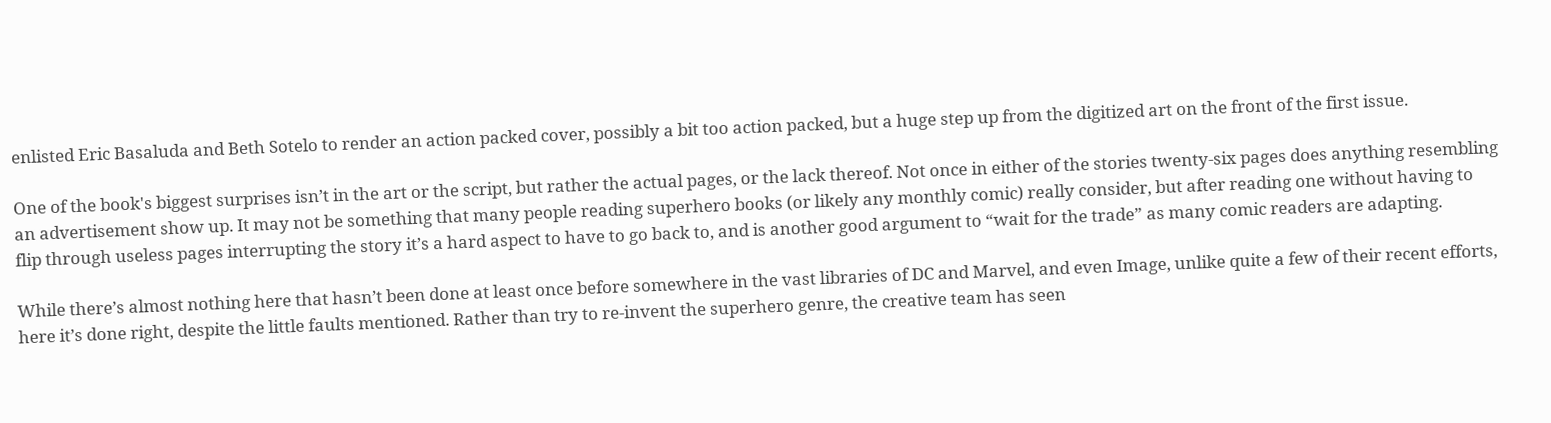enlisted Eric Basaluda and Beth Sotelo to render an action packed cover, possibly a bit too action packed, but a huge step up from the digitized art on the front of the first issue.

One of the book's biggest surprises isn’t in the art or the script, but rather the actual pages, or the lack thereof. Not once in either of the stories twenty-six pages does anything resembling an advertisement show up. It may not be something that many people reading superhero books (or likely any monthly comic) really consider, but after reading one without having to flip through useless pages interrupting the story it’s a hard aspect to have to go back to, and is another good argument to “wait for the trade” as many comic readers are adapting.

While there’s almost nothing here that hasn’t been done at least once before somewhere in the vast libraries of DC and Marvel, and even Image, unlike quite a few of their recent efforts, here it’s done right, despite the little faults mentioned. Rather than try to re-invent the superhero genre, the creative team has seen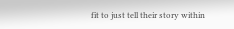fit to just tell their story within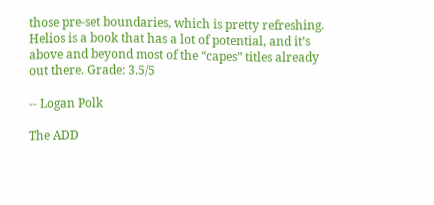those pre-set boundaries, which is pretty refreshing. Helios is a book that has a lot of potential, and it’s above and beyond most of the “capes” titles already out there. Grade: 3.5/5

-- Logan Polk

The ADD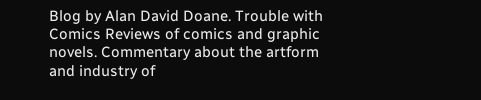Blog by Alan David Doane. Trouble with Comics Reviews of comics and graphic novels. Commentary about the artform and industry of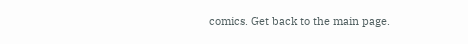comics. Get back to the main page.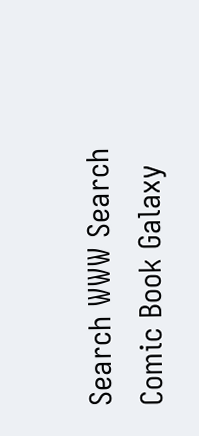Search WWW Search Comic Book Galaxy